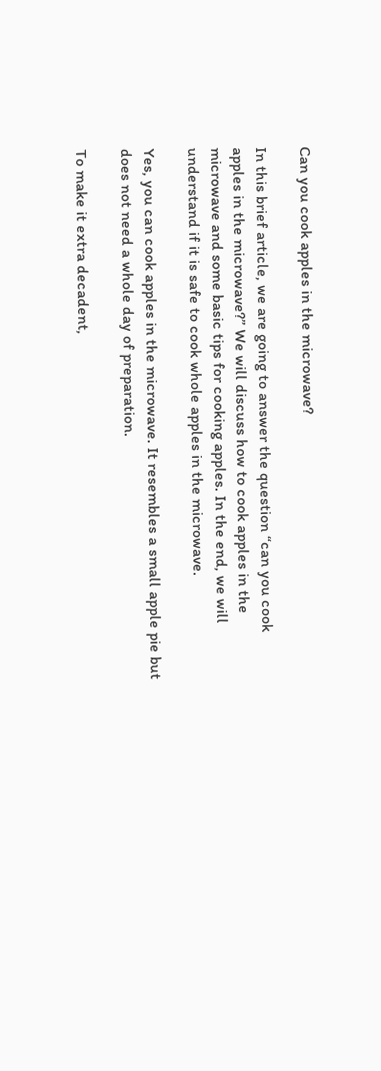Can you cook apples in the microwave?

In this brief article, we are going to answer the question “can you cook apples in the microwave?” We will discuss how to cook apples in the microwave and some basic tips for cooking apples. In the end, we will understand if it is safe to cook whole apples in the microwave.

Yes, you can cook apples in the microwave. It resembles a small apple pie but does not need a whole day of preparation.

To make it extra decadent,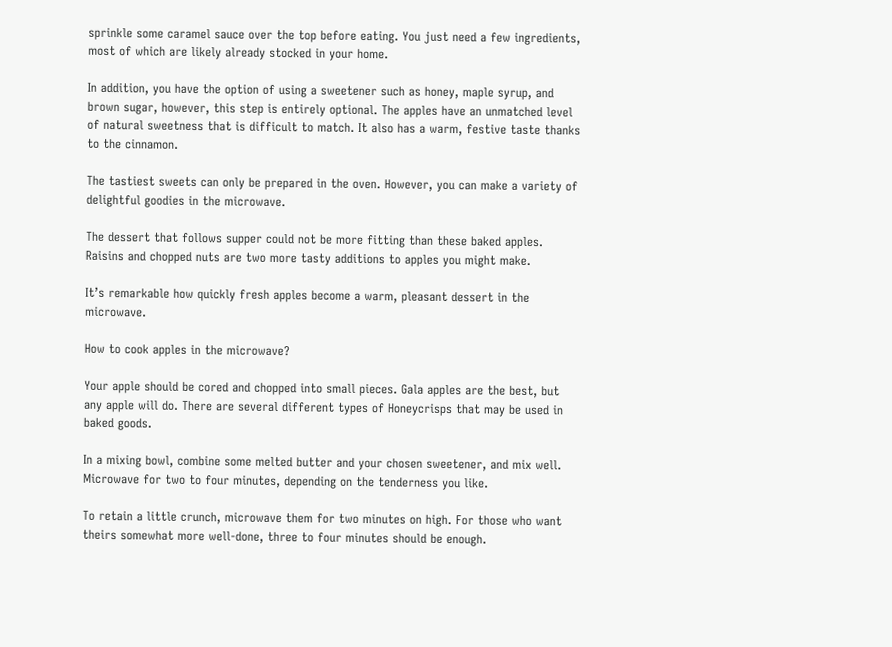sprinkle some caramel sauce over the top before eating. You just need a few ingredients, most of which are likely already stocked in your home.

In addition, you have the option of using a sweetener such as honey, maple syrup, and brown sugar, however, this step is entirely optional. The apples have an unmatched level of natural sweetness that is difficult to match. It also has a warm, festive taste thanks to the cinnamon.

The tastiest sweets can only be prepared in the oven. However, you can make a variety of delightful goodies in the microwave.

The dessert that follows supper could not be more fitting than these baked apples. Raisins and chopped nuts are two more tasty additions to apples you might make.

It’s remarkable how quickly fresh apples become a warm, pleasant dessert in the microwave.

How to cook apples in the microwave?

Your apple should be cored and chopped into small pieces. Gala apples are the best, but any apple will do. There are several different types of Honeycrisps that may be used in baked goods.

In a mixing bowl, combine some melted butter and your chosen sweetener, and mix well. Microwave for two to four minutes, depending on the tenderness you like.

To retain a little crunch, microwave them for two minutes on high. For those who want theirs somewhat more well-done, three to four minutes should be enough.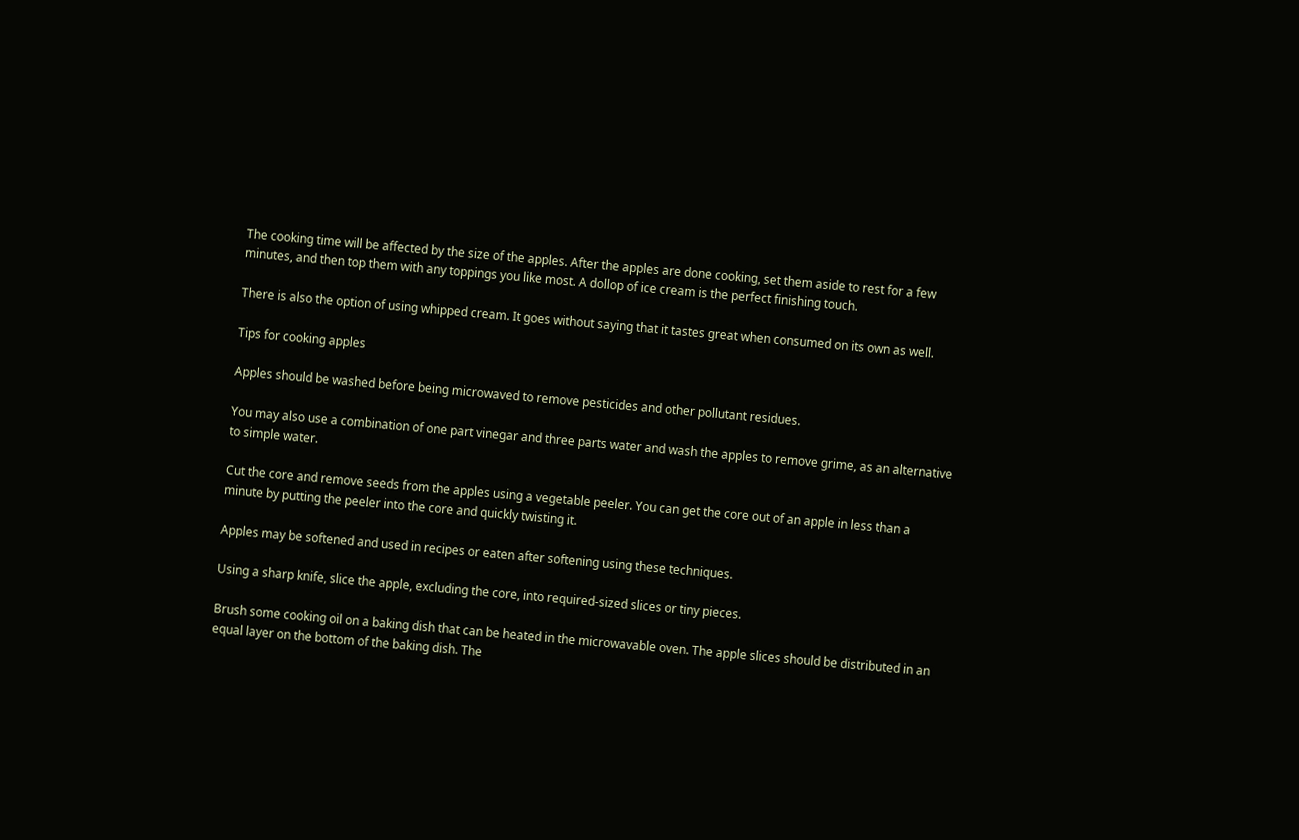The cooking time will be affected by the size of the apples. After the apples are done cooking, set them aside to rest for a few minutes, and then top them with any toppings you like most. A dollop of ice cream is the perfect finishing touch.

There is also the option of using whipped cream. It goes without saying that it tastes great when consumed on its own as well.

Tips for cooking apples

Apples should be washed before being microwaved to remove pesticides and other pollutant residues.

You may also use a combination of one part vinegar and three parts water and wash the apples to remove grime, as an alternative to simple water.

Cut the core and remove seeds from the apples using a vegetable peeler. You can get the core out of an apple in less than a minute by putting the peeler into the core and quickly twisting it.

Apples may be softened and used in recipes or eaten after softening using these techniques.

Using a sharp knife, slice the apple, excluding the core, into required-sized slices or tiny pieces.

Brush some cooking oil on a baking dish that can be heated in the microwavable oven. The apple slices should be distributed in an equal layer on the bottom of the baking dish. The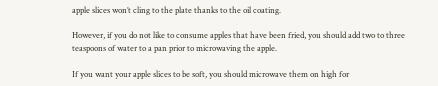apple slices won’t cling to the plate thanks to the oil coating.

However, if you do not like to consume apples that have been fried, you should add two to three teaspoons of water to a pan prior to microwaving the apple.

If you want your apple slices to be soft, you should microwave them on high for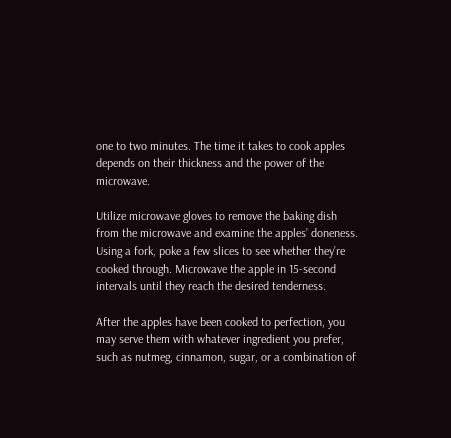one to two minutes. The time it takes to cook apples depends on their thickness and the power of the microwave.

Utilize microwave gloves to remove the baking dish from the microwave and examine the apples’ doneness. Using a fork, poke a few slices to see whether they’re cooked through. Microwave the apple in 15-second intervals until they reach the desired tenderness.

After the apples have been cooked to perfection, you may serve them with whatever ingredient you prefer, such as nutmeg, cinnamon, sugar, or a combination of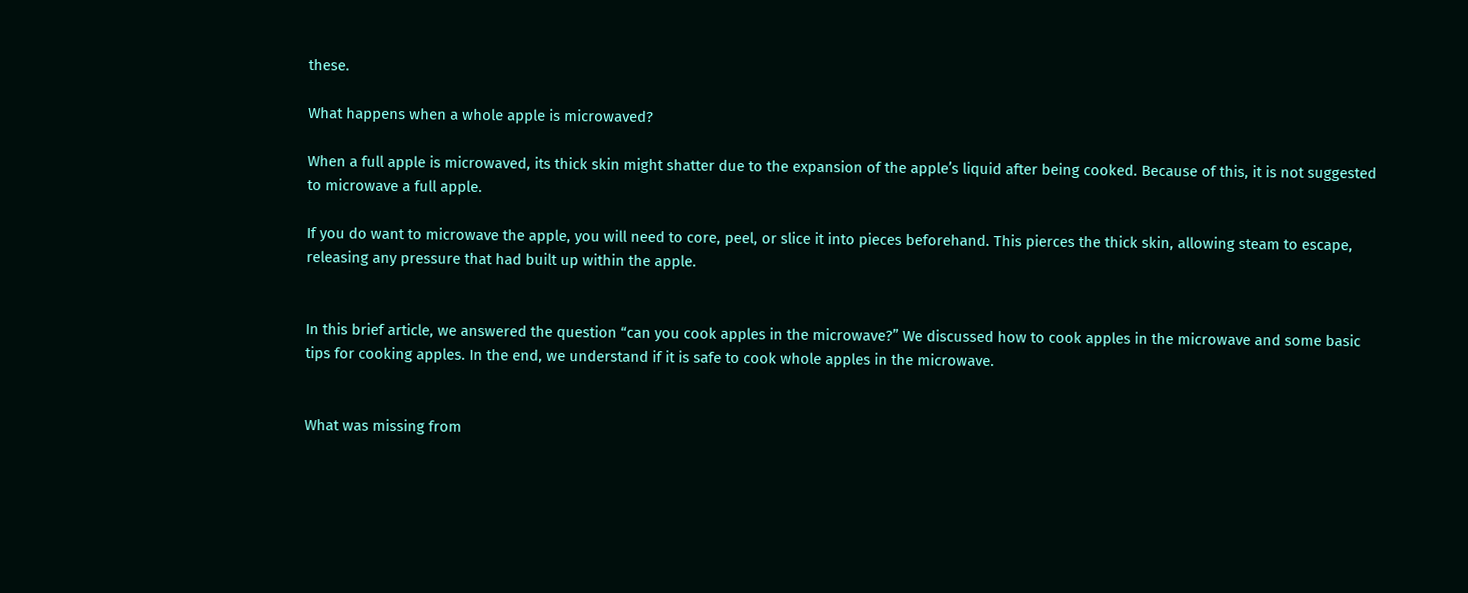these.

What happens when a whole apple is microwaved?

When a full apple is microwaved, its thick skin might shatter due to the expansion of the apple’s liquid after being cooked. Because of this, it is not suggested to microwave a full apple.

If you do want to microwave the apple, you will need to core, peel, or slice it into pieces beforehand. This pierces the thick skin, allowing steam to escape, releasing any pressure that had built up within the apple.


In this brief article, we answered the question “can you cook apples in the microwave?” We discussed how to cook apples in the microwave and some basic tips for cooking apples. In the end, we understand if it is safe to cook whole apples in the microwave.


What was missing from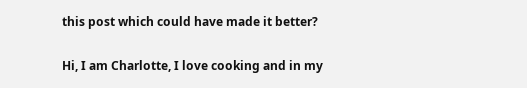this post which could have made it better?

Hi, I am Charlotte, I love cooking and in my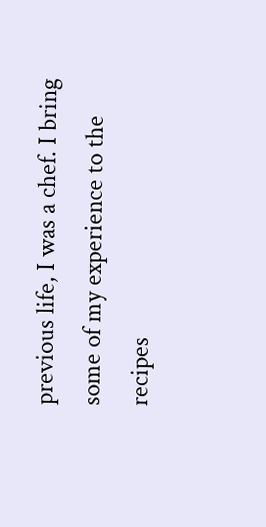previous life, I was a chef. I bring some of my experience to the recipes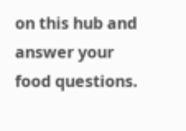on this hub and answer your food questions.